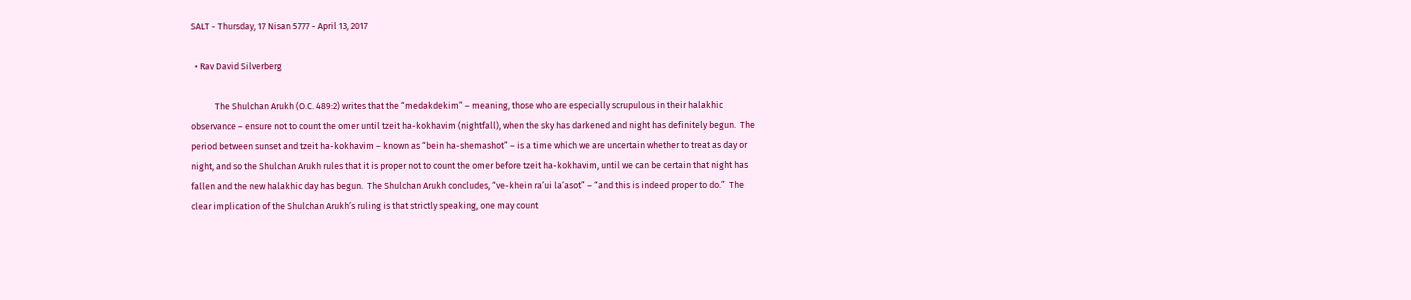SALT - Thursday, 17 Nisan 5777 - April 13, 2017

  • Rav David Silverberg

            The Shulchan Arukh (O.C. 489:2) writes that the “medakdekim” – meaning, those who are especially scrupulous in their halakhic observance – ensure not to count the omer until tzeit ha-kokhavim (nightfall), when the sky has darkened and night has definitely begun.  The period between sunset and tzeit ha-kokhavim – known as “bein ha-shemashot” – is a time which we are uncertain whether to treat as day or night, and so the Shulchan Arukh rules that it is proper not to count the omer before tzeit ha-kokhavim, until we can be certain that night has fallen and the new halakhic day has begun.  The Shulchan Arukh concludes, “ve-khein ra’ui la’asot” – “and this is indeed proper to do.”  The clear implication of the Shulchan Arukh’s ruling is that strictly speaking, one may count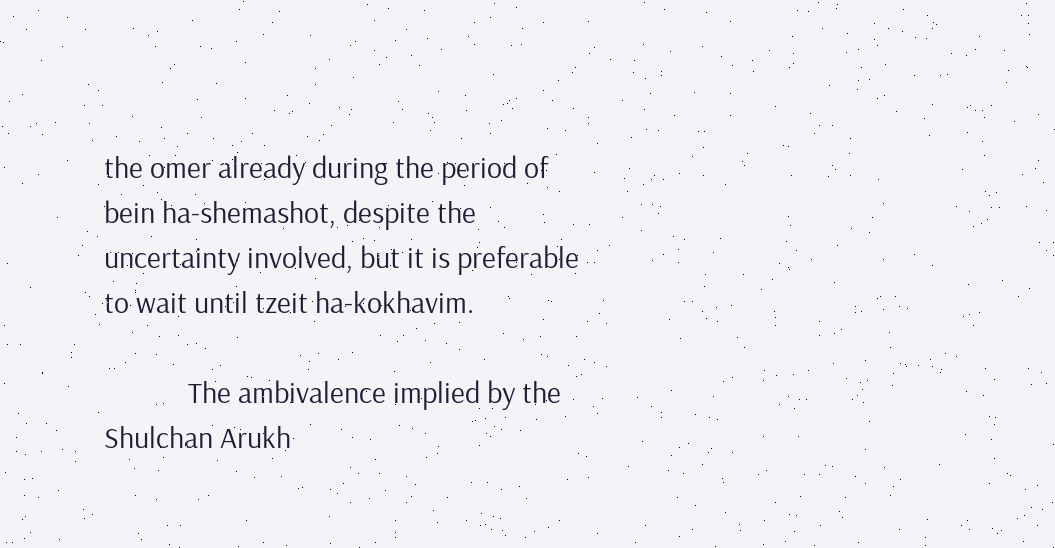the omer already during the period of bein ha-shemashot, despite the uncertainty involved, but it is preferable to wait until tzeit ha-kokhavim.

            The ambivalence implied by the Shulchan Arukh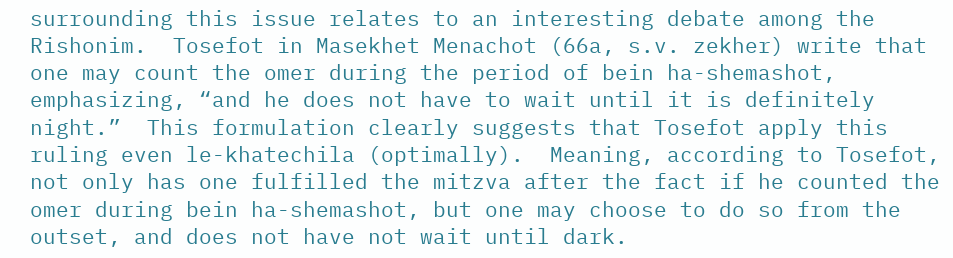surrounding this issue relates to an interesting debate among the Rishonim.  Tosefot in Masekhet Menachot (66a, s.v. zekher) write that one may count the omer during the period of bein ha-shemashot, emphasizing, “and he does not have to wait until it is definitely night.”  This formulation clearly suggests that Tosefot apply this ruling even le-khatechila (optimally).  Meaning, according to Tosefot, not only has one fulfilled the mitzva after the fact if he counted the omer during bein ha-shemashot, but one may choose to do so from the outset, and does not have not wait until dark.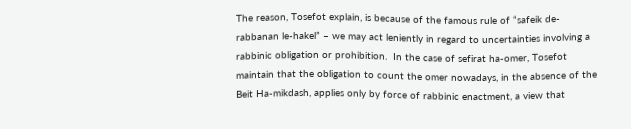The reason, Tosefot explain, is because of the famous rule of “safeik de-rabbanan le-hakel” – we may act leniently in regard to uncertainties involving a rabbinic obligation or prohibition.  In the case of sefirat ha-omer, Tosefot maintain that the obligation to count the omer nowadays, in the absence of the Beit Ha-mikdash, applies only by force of rabbinic enactment, a view that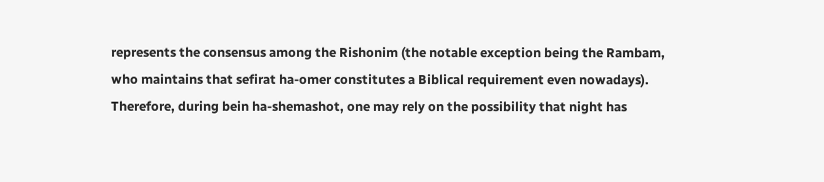represents the consensus among the Rishonim (the notable exception being the Rambam, who maintains that sefirat ha-omer constitutes a Biblical requirement even nowadays).  Therefore, during bein ha-shemashot, one may rely on the possibility that night has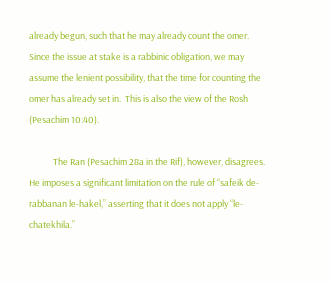already begun, such that he may already count the omer.  Since the issue at stake is a rabbinic obligation, we may assume the lenient possibility, that the time for counting the omer has already set in.  This is also the view of the Rosh (Pesachim 10:40).

            The Ran (Pesachim 28a in the Rif), however, disagrees.  He imposes a significant limitation on the rule of “safeik de-rabbanan le-hakel,” asserting that it does not apply “le-chatekhila.”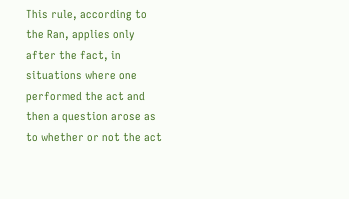This rule, according to the Ran, applies only after the fact, in situations where one performed the act and then a question arose as to whether or not the act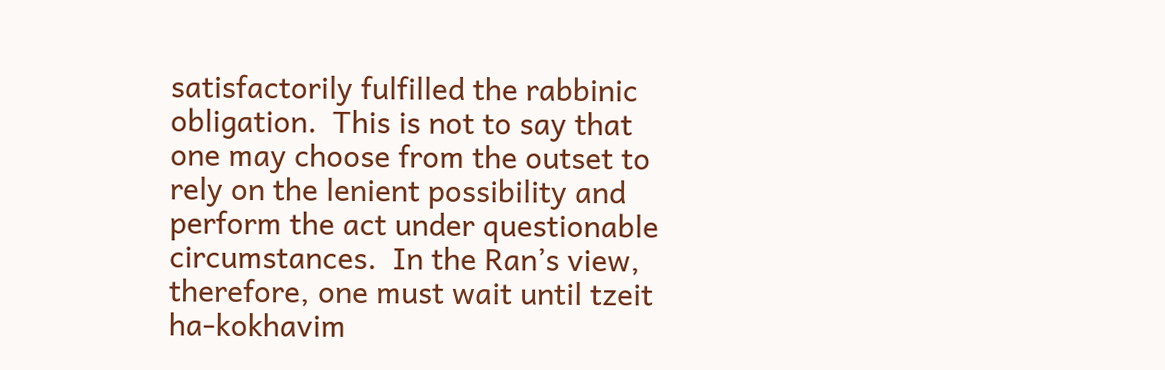satisfactorily fulfilled the rabbinic obligation.  This is not to say that one may choose from the outset to rely on the lenient possibility and perform the act under questionable circumstances.  In the Ran’s view, therefore, one must wait until tzeit ha-kokhavim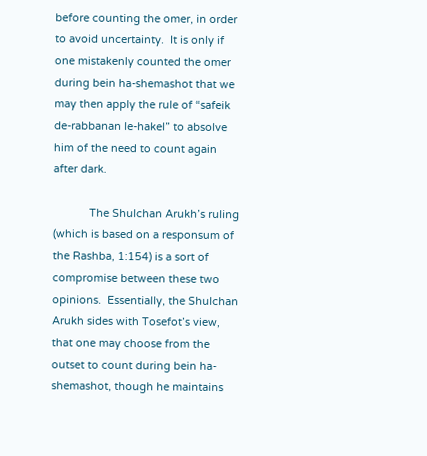before counting the omer, in order to avoid uncertainty.  It is only if one mistakenly counted the omer during bein ha-shemashot that we may then apply the rule of “safeik de-rabbanan le-hakel” to absolve him of the need to count again after dark.

            The Shulchan Arukh’s ruling (which is based on a responsum of the Rashba, 1:154) is a sort of compromise between these two opinions.  Essentially, the Shulchan Arukh sides with Tosefot’s view, that one may choose from the outset to count during bein ha-shemashot, though he maintains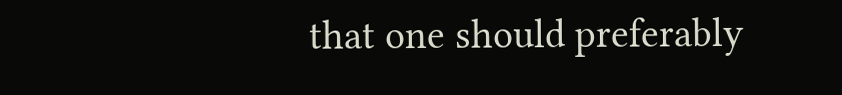that one should preferably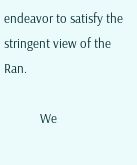endeavor to satisfy the stringent view of the Ran.

            We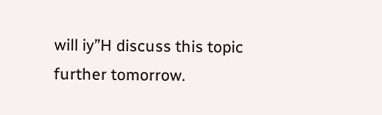will iy”H discuss this topic further tomorrow.